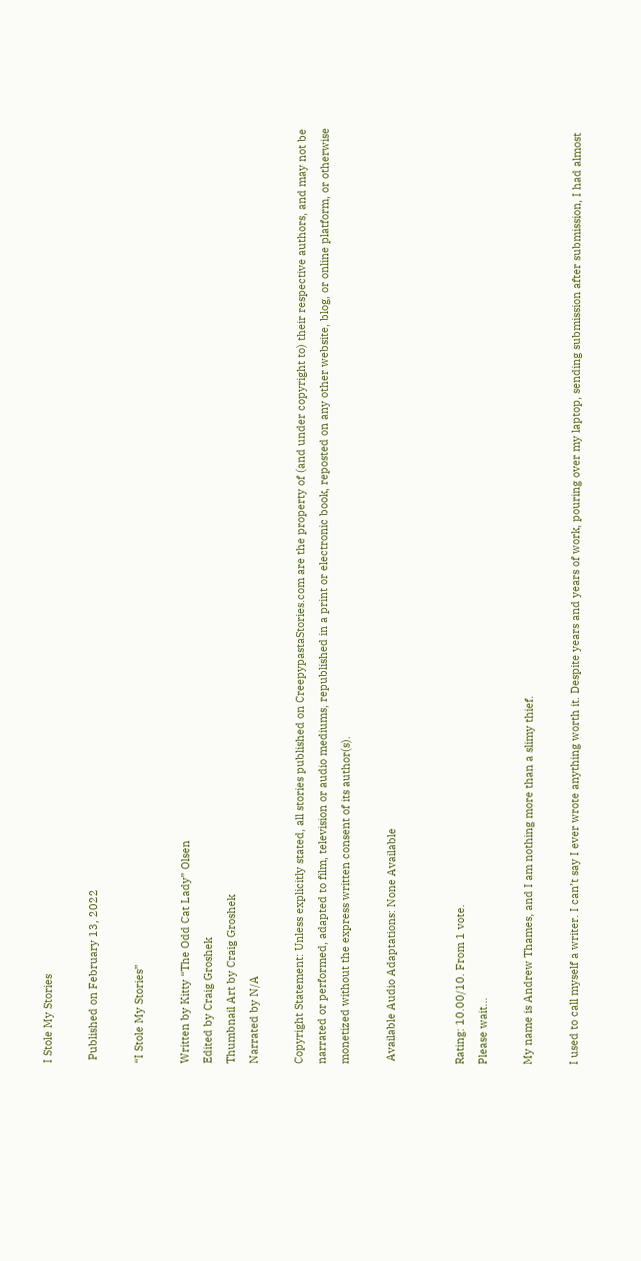I Stole My Stories

 Published on February 13, 2022

“I Stole My Stories”

Written by Kitty “The Odd Cat Lady” Olsen
Edited by Craig Groshek
Thumbnail Art by Craig Groshek
Narrated by N/A

Copyright Statement: Unless explicitly stated, all stories published on CreepypastaStories.com are the property of (and under copyright to) their respective authors, and may not be narrated or performed, adapted to film, television or audio mediums, republished in a print or electronic book, reposted on any other website, blog, or online platform, or otherwise monetized without the express written consent of its author(s).

 Available Audio Adaptations: None Available


Rating: 10.00/10. From 1 vote.
Please wait...

My name is Andrew Thames, and I am nothing more than a slimy thief.

I used to call myself a writer. I can’t say I ever wrote anything worth it. Despite years and years of work, pouring over my laptop, sending submission after submission, I had almost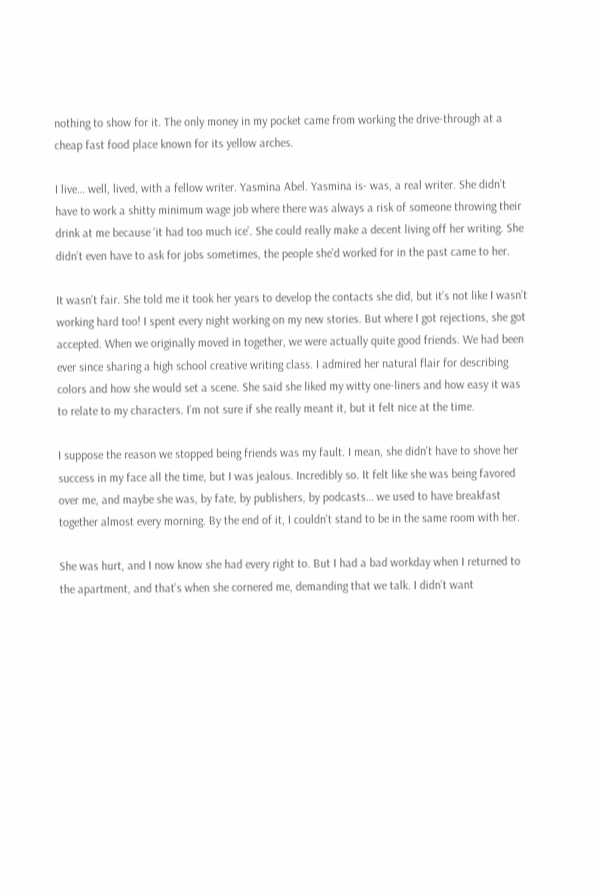nothing to show for it. The only money in my pocket came from working the drive-through at a cheap fast food place known for its yellow arches.

I live… well, lived, with a fellow writer. Yasmina Abel. Yasmina is- was, a real writer. She didn’t have to work a shitty minimum wage job where there was always a risk of someone throwing their drink at me because ‘it had too much ice’. She could really make a decent living off her writing. She didn’t even have to ask for jobs sometimes, the people she’d worked for in the past came to her.

It wasn’t fair. She told me it took her years to develop the contacts she did, but it’s not like I wasn’t working hard too! I spent every night working on my new stories. But where I got rejections, she got accepted. When we originally moved in together, we were actually quite good friends. We had been ever since sharing a high school creative writing class. I admired her natural flair for describing colors and how she would set a scene. She said she liked my witty one-liners and how easy it was to relate to my characters. I’m not sure if she really meant it, but it felt nice at the time.

I suppose the reason we stopped being friends was my fault. I mean, she didn’t have to shove her success in my face all the time, but I was jealous. Incredibly so. It felt like she was being favored over me, and maybe she was, by fate, by publishers, by podcasts… we used to have breakfast together almost every morning. By the end of it, I couldn’t stand to be in the same room with her.

She was hurt, and I now know she had every right to. But I had a bad workday when I returned to the apartment, and that’s when she cornered me, demanding that we talk. I didn’t want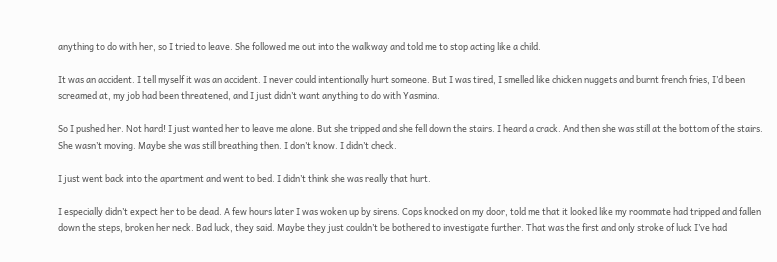anything to do with her, so I tried to leave. She followed me out into the walkway and told me to stop acting like a child.

It was an accident. I tell myself it was an accident. I never could intentionally hurt someone. But I was tired, I smelled like chicken nuggets and burnt french fries, I’d been screamed at, my job had been threatened, and I just didn’t want anything to do with Yasmina.

So I pushed her. Not hard! I just wanted her to leave me alone. But she tripped and she fell down the stairs. I heard a crack. And then she was still at the bottom of the stairs. She wasn’t moving. Maybe she was still breathing then. I don’t know. I didn’t check.

I just went back into the apartment and went to bed. I didn’t think she was really that hurt.

I especially didn’t expect her to be dead. A few hours later I was woken up by sirens. Cops knocked on my door, told me that it looked like my roommate had tripped and fallen down the steps, broken her neck. Bad luck, they said. Maybe they just couldn’t be bothered to investigate further. That was the first and only stroke of luck I’ve had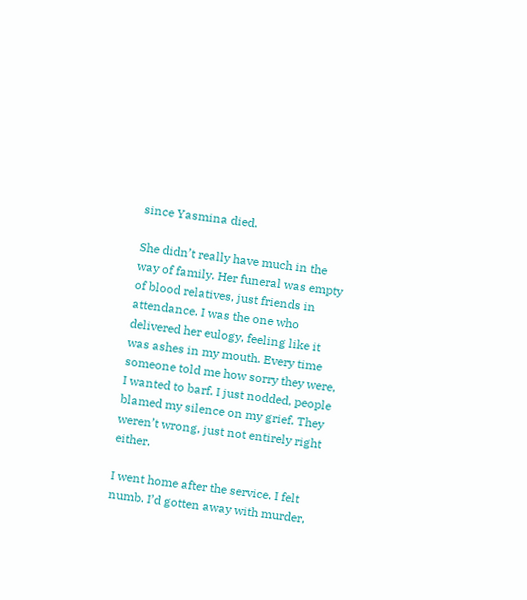since Yasmina died.

She didn’t really have much in the way of family. Her funeral was empty of blood relatives, just friends in attendance. I was the one who delivered her eulogy, feeling like it was ashes in my mouth. Every time someone told me how sorry they were, I wanted to barf. I just nodded, people blamed my silence on my grief. They weren’t wrong, just not entirely right either.

I went home after the service. I felt numb. I’d gotten away with murder,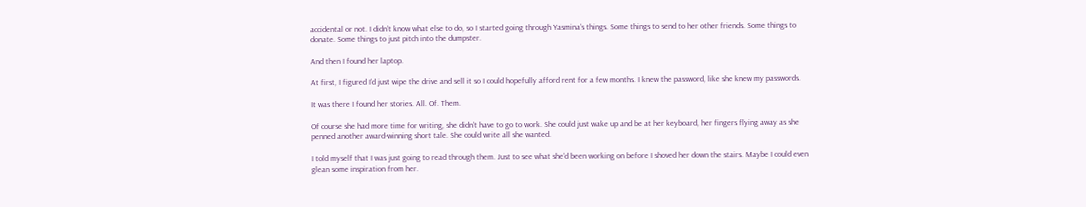accidental or not. I didn’t know what else to do, so I started going through Yasmina’s things. Some things to send to her other friends. Some things to donate. Some things to just pitch into the dumpster.

And then I found her laptop.

At first, I figured I’d just wipe the drive and sell it so I could hopefully afford rent for a few months. I knew the password, like she knew my passwords.

It was there I found her stories. All. Of. Them.

Of course she had more time for writing, she didn’t have to go to work. She could just wake up and be at her keyboard, her fingers flying away as she penned another award-winning short tale. She could write all she wanted.

I told myself that I was just going to read through them. Just to see what she’d been working on before I shoved her down the stairs. Maybe I could even glean some inspiration from her.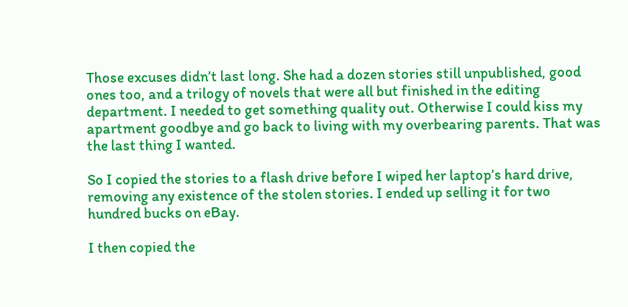Those excuses didn’t last long. She had a dozen stories still unpublished, good ones too, and a trilogy of novels that were all but finished in the editing department. I needed to get something quality out. Otherwise I could kiss my apartment goodbye and go back to living with my overbearing parents. That was the last thing I wanted.

So I copied the stories to a flash drive before I wiped her laptop’s hard drive, removing any existence of the stolen stories. I ended up selling it for two hundred bucks on eBay.

I then copied the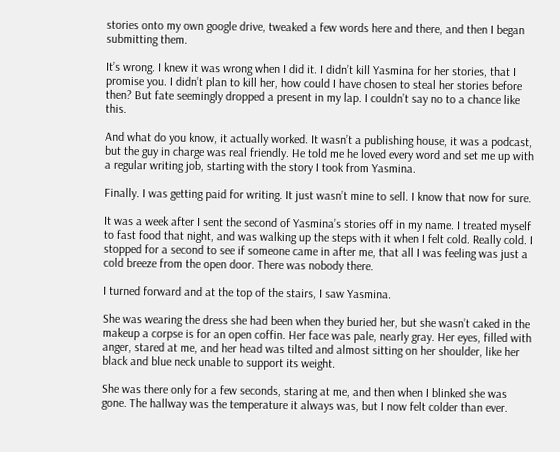stories onto my own google drive, tweaked a few words here and there, and then I began submitting them.

It’s wrong. I knew it was wrong when I did it. I didn’t kill Yasmina for her stories, that I promise you. I didn’t plan to kill her, how could I have chosen to steal her stories before then? But fate seemingly dropped a present in my lap. I couldn’t say no to a chance like this.

And what do you know, it actually worked. It wasn’t a publishing house, it was a podcast, but the guy in charge was real friendly. He told me he loved every word and set me up with a regular writing job, starting with the story I took from Yasmina.

Finally. I was getting paid for writing. It just wasn’t mine to sell. I know that now for sure.

It was a week after I sent the second of Yasmina’s stories off in my name. I treated myself to fast food that night, and was walking up the steps with it when I felt cold. Really cold. I stopped for a second to see if someone came in after me, that all I was feeling was just a cold breeze from the open door. There was nobody there.

I turned forward and at the top of the stairs, I saw Yasmina.

She was wearing the dress she had been when they buried her, but she wasn’t caked in the makeup a corpse is for an open coffin. Her face was pale, nearly gray. Her eyes, filled with anger, stared at me, and her head was tilted and almost sitting on her shoulder, like her black and blue neck unable to support its weight.

She was there only for a few seconds, staring at me, and then when I blinked she was gone. The hallway was the temperature it always was, but I now felt colder than ever.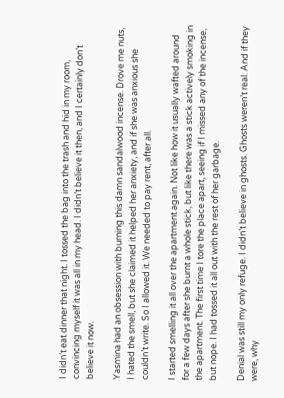I didn’t eat dinner that night. I tossed the bag into the trash and hid in my room, convincing myself it was all in my head. I didn’t believe it then, and I certainly don’t believe it now.

Yasmina had an obsession with burning this damn sandalwood incense. Drove me nuts, I hated the smell, but she claimed it helped her anxiety, and if she was anxious she couldn’t write. So I allowed it. We needed to pay rent, after all.

I started smelling it all over the apartment again. Not like how it usually wafted around for a few days after she burnt a whole stick, but like there was a stick actively smoking in the apartment. The first time I tore the place apart, seeing if I missed any of the incense, but nope. I had tossed it all out with the rest of her garbage.

Denial was still my only refuge. I didn’t believe in ghosts. Ghosts weren’t real. And if they were, why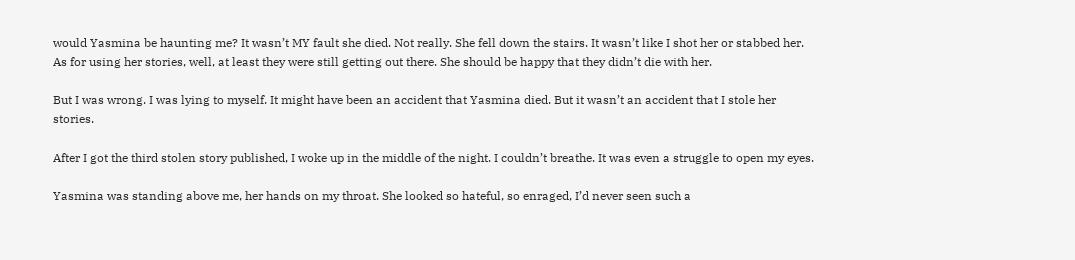would Yasmina be haunting me? It wasn’t MY fault she died. Not really. She fell down the stairs. It wasn’t like I shot her or stabbed her. As for using her stories, well, at least they were still getting out there. She should be happy that they didn’t die with her.

But I was wrong. I was lying to myself. It might have been an accident that Yasmina died. But it wasn’t an accident that I stole her stories.

After I got the third stolen story published, I woke up in the middle of the night. I couldn’t breathe. It was even a struggle to open my eyes.

Yasmina was standing above me, her hands on my throat. She looked so hateful, so enraged, I’d never seen such a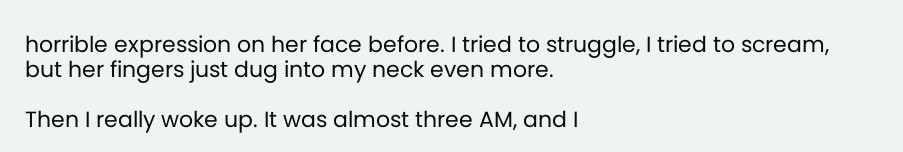horrible expression on her face before. I tried to struggle, I tried to scream, but her fingers just dug into my neck even more.

Then I really woke up. It was almost three AM, and I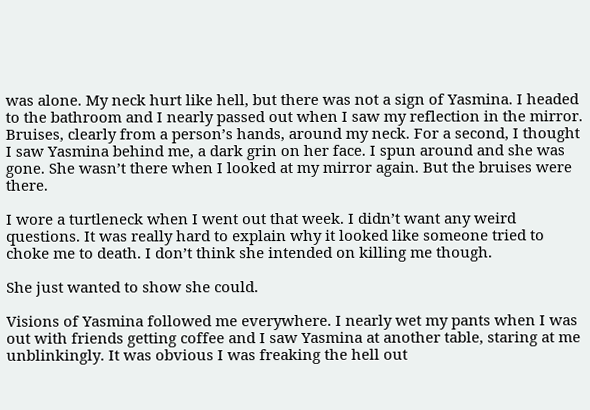was alone. My neck hurt like hell, but there was not a sign of Yasmina. I headed to the bathroom and I nearly passed out when I saw my reflection in the mirror. Bruises, clearly from a person’s hands, around my neck. For a second, I thought I saw Yasmina behind me, a dark grin on her face. I spun around and she was gone. She wasn’t there when I looked at my mirror again. But the bruises were there.

I wore a turtleneck when I went out that week. I didn’t want any weird questions. It was really hard to explain why it looked like someone tried to choke me to death. I don’t think she intended on killing me though.

She just wanted to show she could.

Visions of Yasmina followed me everywhere. I nearly wet my pants when I was out with friends getting coffee and I saw Yasmina at another table, staring at me unblinkingly. It was obvious I was freaking the hell out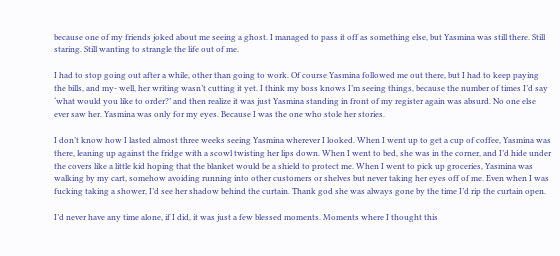because one of my friends joked about me seeing a ghost. I managed to pass it off as something else, but Yasmina was still there. Still staring. Still wanting to strangle the life out of me.

I had to stop going out after a while, other than going to work. Of course Yasmina followed me out there, but I had to keep paying the bills, and my- well, her writing wasn’t cutting it yet. I think my boss knows I’m seeing things, because the number of times I’d say ‘what would you like to order?’ and then realize it was just Yasmina standing in front of my register again was absurd. No one else ever saw her. Yasmina was only for my eyes. Because I was the one who stole her stories.

I don’t know how I lasted almost three weeks seeing Yasmina wherever I looked. When I went up to get a cup of coffee, Yasmina was there, leaning up against the fridge with a scowl twisting her lips down. When I went to bed, she was in the corner, and I’d hide under the covers like a little kid hoping that the blanket would be a shield to protect me. When I went to pick up groceries, Yasmina was walking by my cart, somehow avoiding running into other customers or shelves but never taking her eyes off of me. Even when I was fucking taking a shower, I’d see her shadow behind the curtain. Thank god she was always gone by the time I’d rip the curtain open.

I’d never have any time alone, if I did, it was just a few blessed moments. Moments where I thought this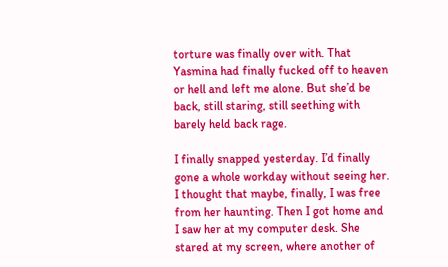torture was finally over with. That Yasmina had finally fucked off to heaven or hell and left me alone. But she’d be back, still staring, still seething with barely held back rage.

I finally snapped yesterday. I’d finally gone a whole workday without seeing her. I thought that maybe, finally, I was free from her haunting. Then I got home and I saw her at my computer desk. She stared at my screen, where another of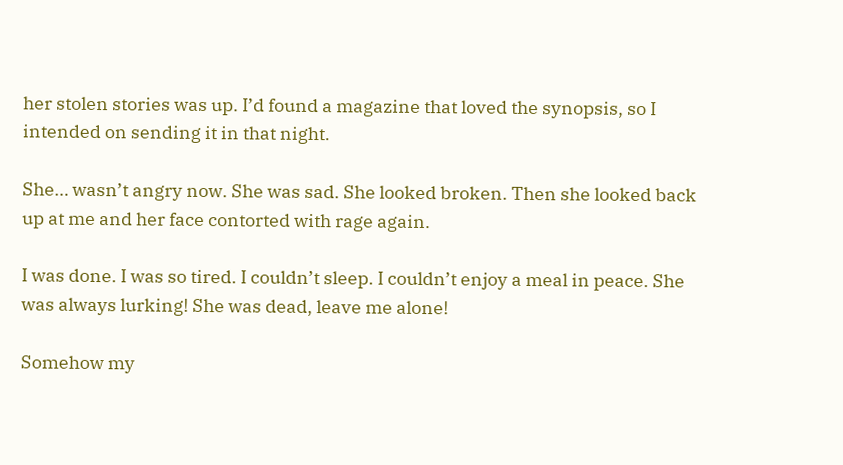her stolen stories was up. I’d found a magazine that loved the synopsis, so I intended on sending it in that night.

She… wasn’t angry now. She was sad. She looked broken. Then she looked back up at me and her face contorted with rage again.

I was done. I was so tired. I couldn’t sleep. I couldn’t enjoy a meal in peace. She was always lurking! She was dead, leave me alone!

Somehow my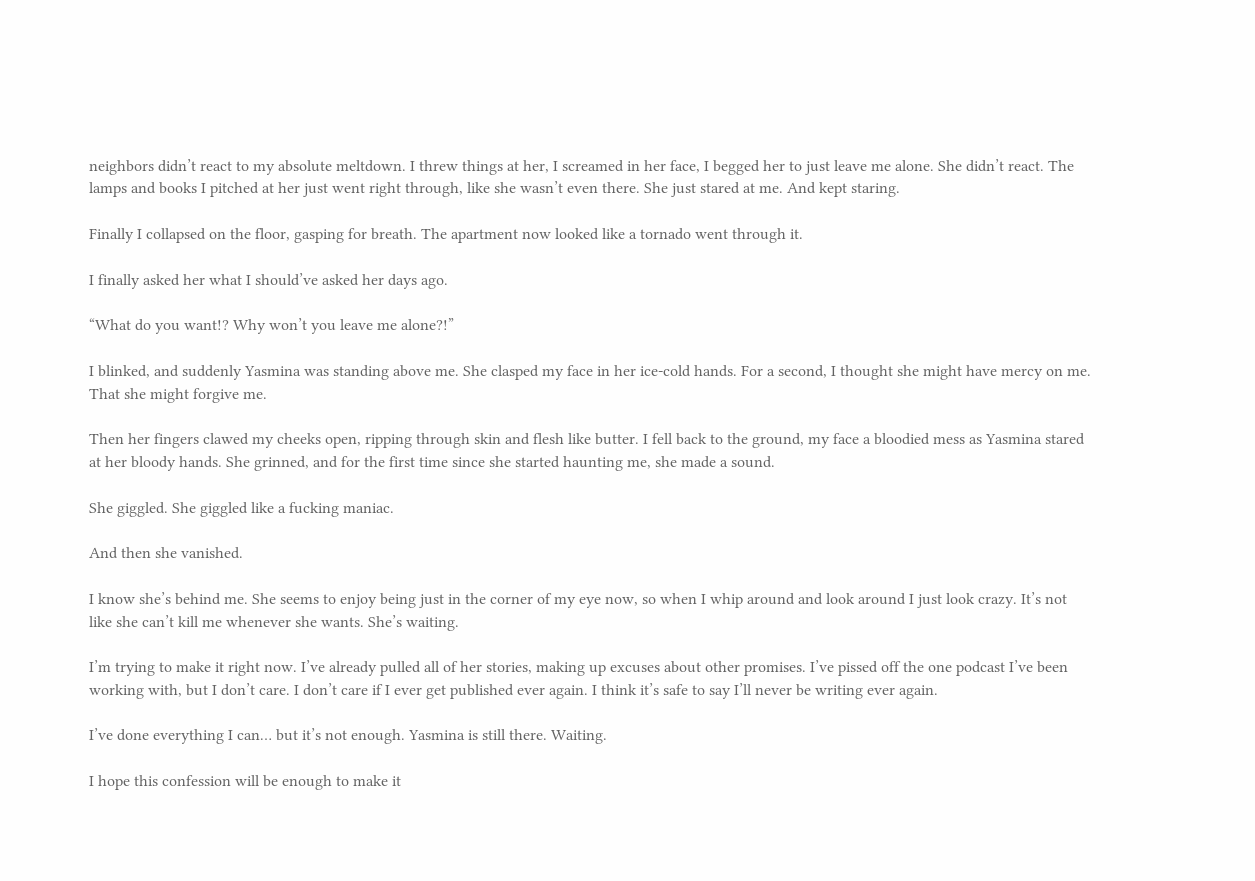neighbors didn’t react to my absolute meltdown. I threw things at her, I screamed in her face, I begged her to just leave me alone. She didn’t react. The lamps and books I pitched at her just went right through, like she wasn’t even there. She just stared at me. And kept staring.

Finally I collapsed on the floor, gasping for breath. The apartment now looked like a tornado went through it.

I finally asked her what I should’ve asked her days ago.

“What do you want!? Why won’t you leave me alone?!”

I blinked, and suddenly Yasmina was standing above me. She clasped my face in her ice-cold hands. For a second, I thought she might have mercy on me. That she might forgive me.

Then her fingers clawed my cheeks open, ripping through skin and flesh like butter. I fell back to the ground, my face a bloodied mess as Yasmina stared at her bloody hands. She grinned, and for the first time since she started haunting me, she made a sound.

She giggled. She giggled like a fucking maniac.

And then she vanished.

I know she’s behind me. She seems to enjoy being just in the corner of my eye now, so when I whip around and look around I just look crazy. It’s not like she can’t kill me whenever she wants. She’s waiting.

I’m trying to make it right now. I’ve already pulled all of her stories, making up excuses about other promises. I’ve pissed off the one podcast I’ve been working with, but I don’t care. I don’t care if I ever get published ever again. I think it’s safe to say I’ll never be writing ever again.

I’ve done everything I can… but it’s not enough. Yasmina is still there. Waiting.

I hope this confession will be enough to make it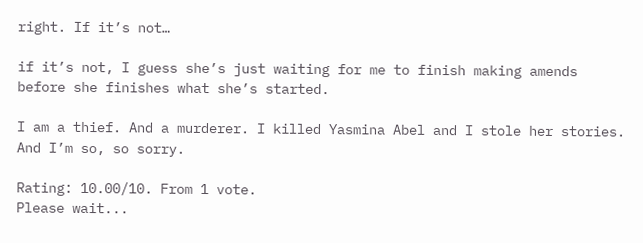right. If it’s not…

if it’s not, I guess she’s just waiting for me to finish making amends before she finishes what she’s started.

I am a thief. And a murderer. I killed Yasmina Abel and I stole her stories. And I’m so, so sorry.

Rating: 10.00/10. From 1 vote.
Please wait...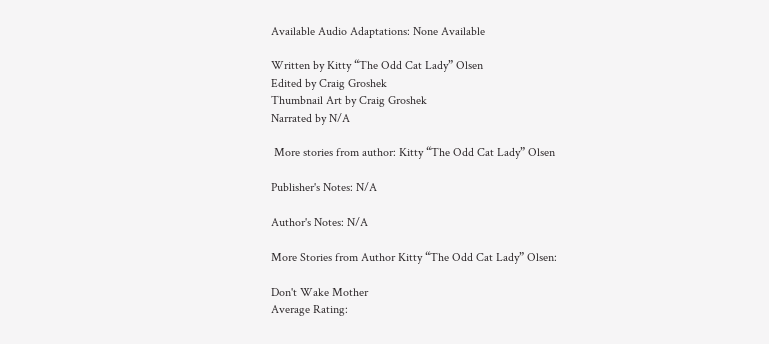Available Audio Adaptations: None Available

Written by Kitty “The Odd Cat Lady” Olsen
Edited by Craig Groshek
Thumbnail Art by Craig Groshek
Narrated by N/A

 More stories from author: Kitty “The Odd Cat Lady” Olsen

Publisher's Notes: N/A

Author's Notes: N/A

More Stories from Author Kitty “The Odd Cat Lady” Olsen:

Don't Wake Mother
Average Rating: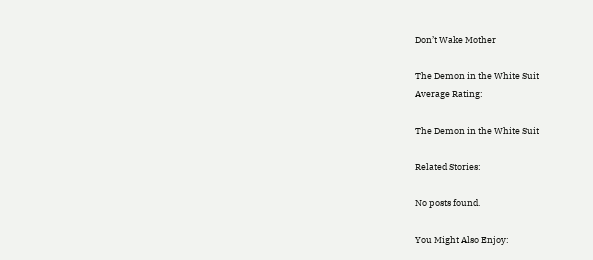Don’t Wake Mother

The Demon in the White Suit
Average Rating:

The Demon in the White Suit

Related Stories:

No posts found.

You Might Also Enjoy: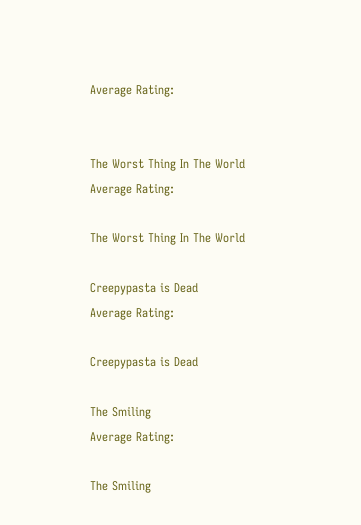Average Rating:


The Worst Thing In The World
Average Rating:

The Worst Thing In The World

Creepypasta is Dead
Average Rating:

Creepypasta is Dead

The Smiling
Average Rating:

The Smiling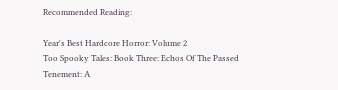Recommended Reading:

Year's Best Hardcore Horror: Volume 2
Too Spooky Tales: Book Three: Echos Of The Passed
Tenement: A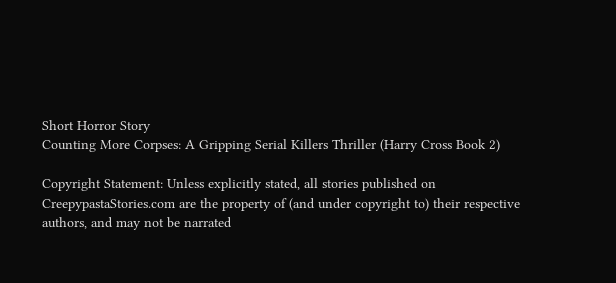Short Horror Story
Counting More Corpses: A Gripping Serial Killers Thriller (Harry Cross Book 2)

Copyright Statement: Unless explicitly stated, all stories published on CreepypastaStories.com are the property of (and under copyright to) their respective authors, and may not be narrated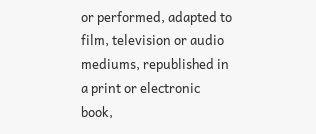or performed, adapted to film, television or audio mediums, republished in a print or electronic book,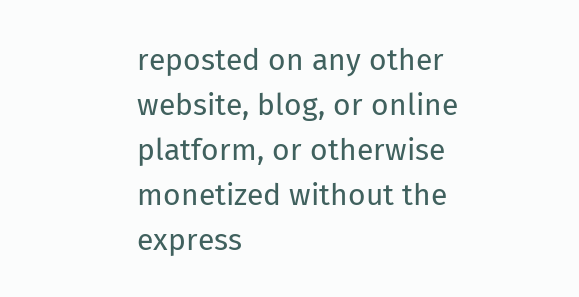reposted on any other website, blog, or online platform, or otherwise monetized without the express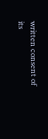written consent of its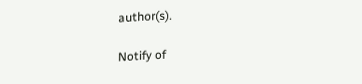author(s).

Notify of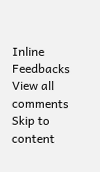Inline Feedbacks
View all comments
Skip to content